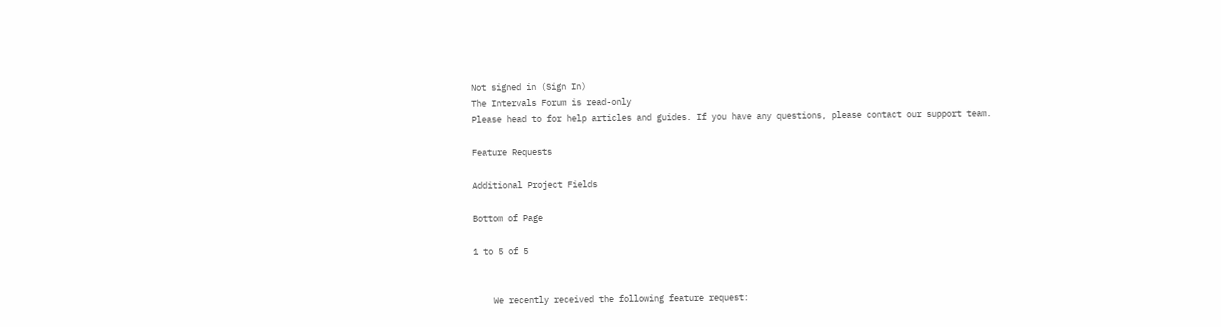Not signed in (Sign In)
The Intervals Forum is read-only
Please head to for help articles and guides. If you have any questions, please contact our support team.

Feature Requests

Additional Project Fields

Bottom of Page

1 to 5 of 5


    We recently received the following feature request: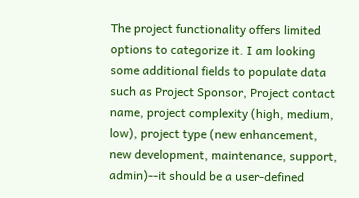The project functionality offers limited options to categorize it. I am looking some additional fields to populate data such as Project Sponsor, Project contact name, project complexity (high, medium, low), project type (new enhancement, new development, maintenance, support, admin)--it should be a user-defined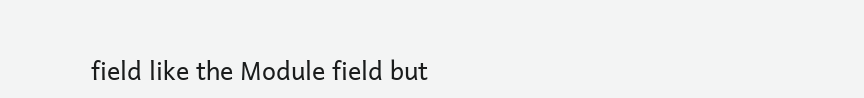field like the Module field but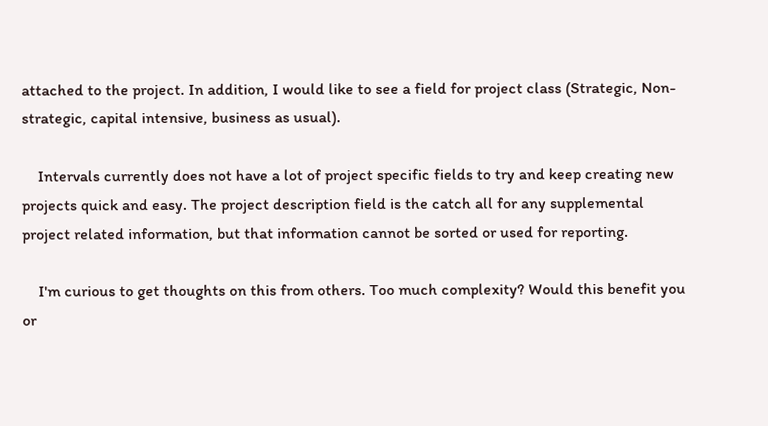attached to the project. In addition, I would like to see a field for project class (Strategic, Non-strategic, capital intensive, business as usual).

    Intervals currently does not have a lot of project specific fields to try and keep creating new projects quick and easy. The project description field is the catch all for any supplemental project related information, but that information cannot be sorted or used for reporting.

    I'm curious to get thoughts on this from others. Too much complexity? Would this benefit you or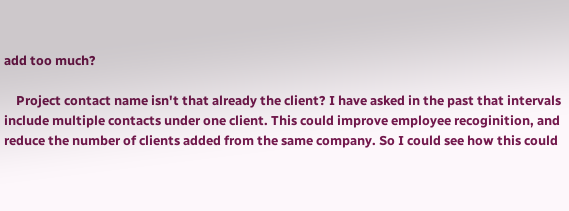add too much?

    Project contact name isn't that already the client? I have asked in the past that intervals include multiple contacts under one client. This could improve employee recoginition, and reduce the number of clients added from the same company. So I could see how this could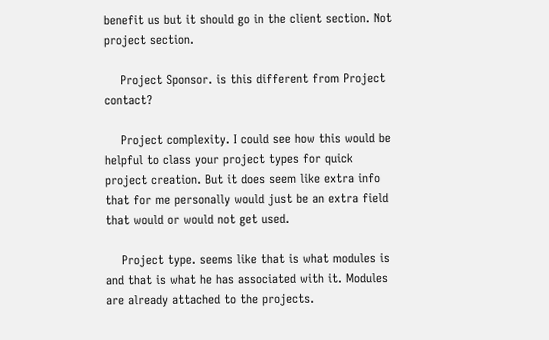benefit us but it should go in the client section. Not project section.

    Project Sponsor. is this different from Project contact?

    Project complexity. I could see how this would be helpful to class your project types for quick project creation. But it does seem like extra info that for me personally would just be an extra field that would or would not get used.

    Project type. seems like that is what modules is and that is what he has associated with it. Modules are already attached to the projects.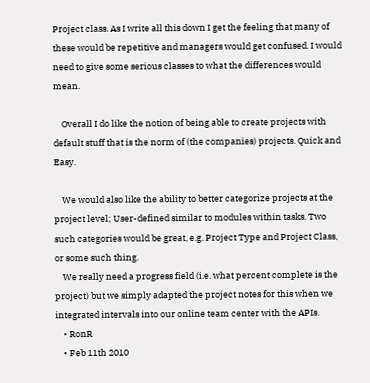Project class. As I write all this down I get the feeling that many of these would be repetitive and managers would get confused. I would need to give some serious classes to what the differences would mean.

    Overall I do like the notion of being able to create projects with default stuff that is the norm of (the companies) projects. Quick and Easy.

    We would also like the ability to better categorize projects at the project level; User-defined similar to modules within tasks. Two such categories would be great, e.g. Project Type and Project Class, or some such thing.
    We really need a progress field (i.e. what percent complete is the project) but we simply adapted the project notes for this when we integrated intervals into our online team center with the APIs.
    • RonR
    • Feb 11th 2010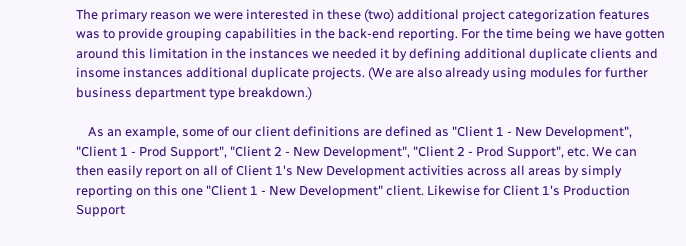The primary reason we were interested in these (two) additional project categorization features was to provide grouping capabilities in the back-end reporting. For the time being we have gotten around this limitation in the instances we needed it by defining additional duplicate clients and insome instances additional duplicate projects. (We are also already using modules for further business department type breakdown.)

    As an example, some of our client definitions are defined as "Client 1 - New Development", "Client 1 - Prod Support", "Client 2 - New Development", "Client 2 - Prod Support", etc. We can then easily report on all of Client 1's New Development activities across all areas by simply reporting on this one "Client 1 - New Development" client. Likewise for Client 1's Production Support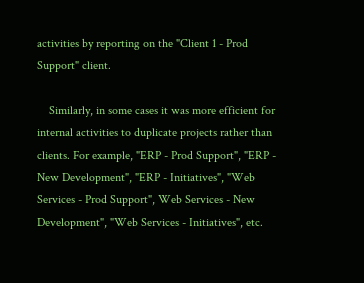activities by reporting on the "Client 1 - Prod Support" client.

    Similarly, in some cases it was more efficient for internal activities to duplicate projects rather than clients. For example, "ERP - Prod Support", "ERP - New Development", "ERP - Initiatives", "Web Services - Prod Support", Web Services - New Development", "Web Services - Initiatives", etc.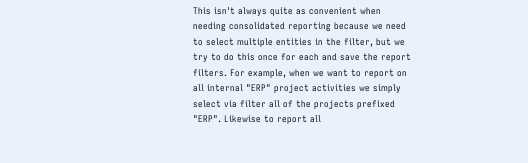This isn't always quite as convenient when needing consolidated reporting because we need to select multiple entities in the filter, but we try to do this once for each and save the report filters. For example, when we want to report on all internal "ERP" project activities we simply select via filter all of the projects prefixed "ERP". Likewise to report all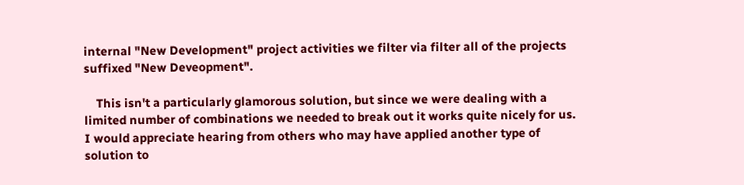internal "New Development" project activities we filter via filter all of the projects suffixed "New Deveopment".

    This isn't a particularly glamorous solution, but since we were dealing with a limited number of combinations we needed to break out it works quite nicely for us. I would appreciate hearing from others who may have applied another type of solution to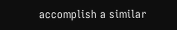accomplish a similar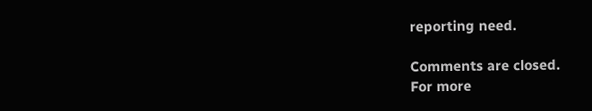reporting need.

Comments are closed.
For more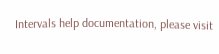Intervals help documentation, please visit